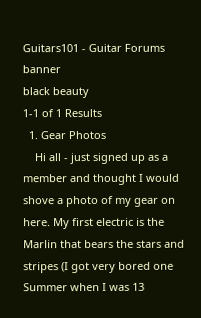Guitars101 - Guitar Forums banner
black beauty
1-1 of 1 Results
  1. Gear Photos
    Hi all - just signed up as a member and thought I would shove a photo of my gear on here. My first electric is the Marlin that bears the stars and stripes (I got very bored one Summer when I was 13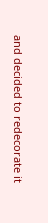and decided to redecorate it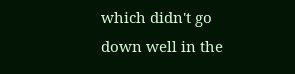which didn't go down well in the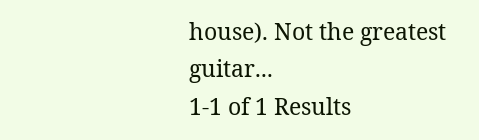house). Not the greatest guitar...
1-1 of 1 Results